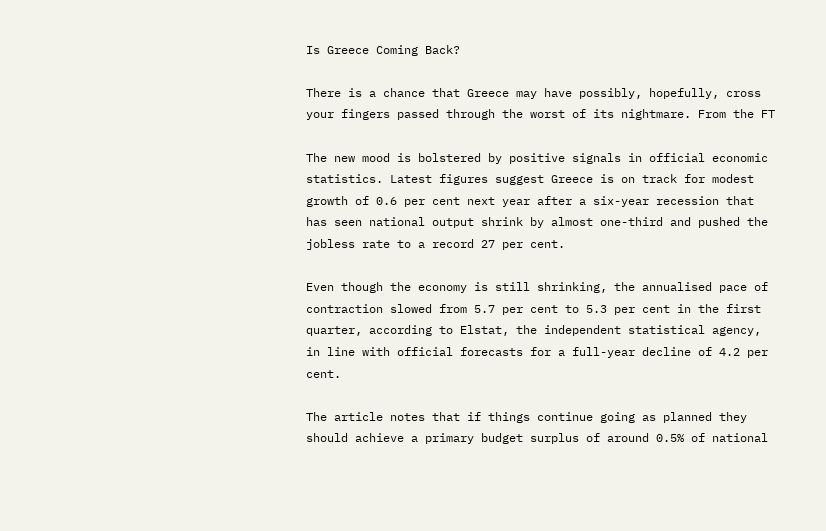Is Greece Coming Back?

There is a chance that Greece may have possibly, hopefully, cross your fingers passed through the worst of its nightmare. From the FT

The new mood is bolstered by positive signals in official economic statistics. Latest figures suggest Greece is on track for modest growth of 0.6 per cent next year after a six-year recession that has seen national output shrink by almost one-third and pushed the jobless rate to a record 27 per cent.

Even though the economy is still shrinking, the annualised pace of contraction slowed from 5.7 per cent to 5.3 per cent in the first quarter, according to Elstat, the independent statistical agency, in line with official forecasts for a full-year decline of 4.2 per cent.

The article notes that if things continue going as planned they should achieve a primary budget surplus of around 0.5% of national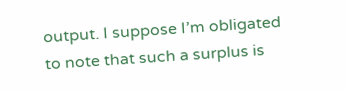output. I suppose I’m obligated to note that such a surplus is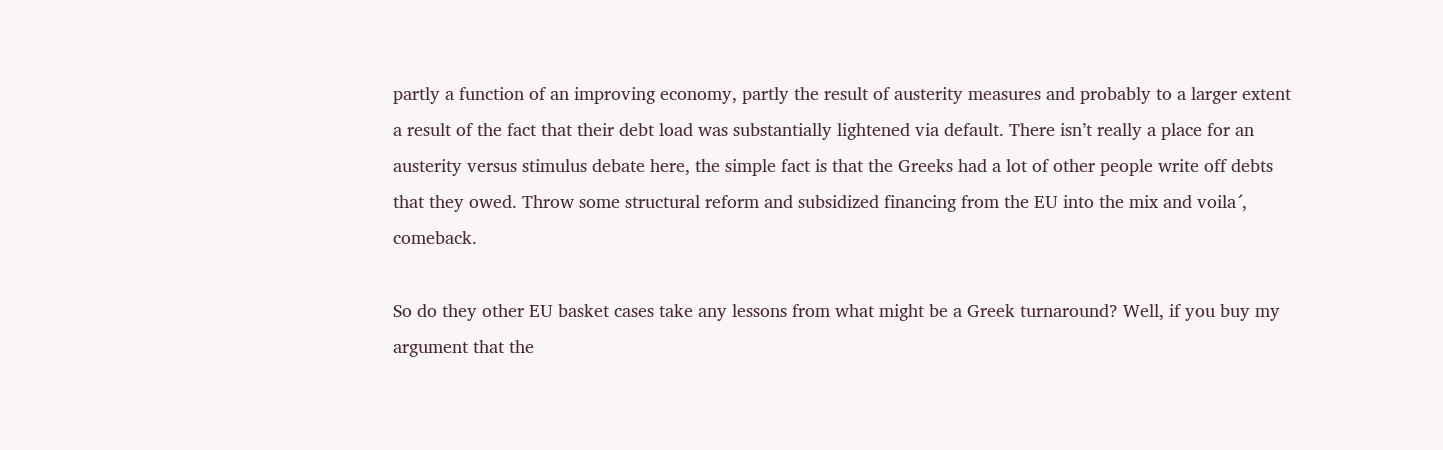partly a function of an improving economy, partly the result of austerity measures and probably to a larger extent a result of the fact that their debt load was substantially lightened via default. There isn’t really a place for an austerity versus stimulus debate here, the simple fact is that the Greeks had a lot of other people write off debts that they owed. Throw some structural reform and subsidized financing from the EU into the mix and voila´, comeback.

So do they other EU basket cases take any lessons from what might be a Greek turnaround? Well, if you buy my argument that the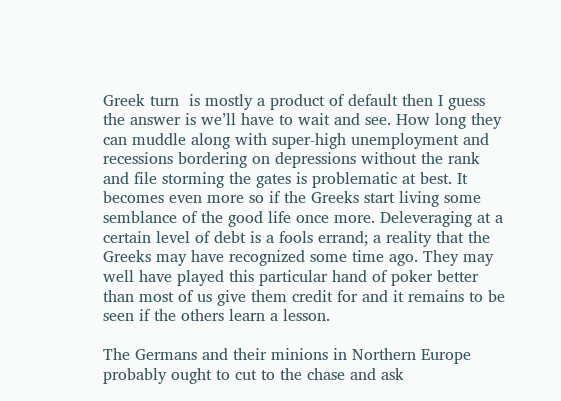Greek turn  is mostly a product of default then I guess the answer is we’ll have to wait and see. How long they can muddle along with super-high unemployment and recessions bordering on depressions without the rank and file storming the gates is problematic at best. It becomes even more so if the Greeks start living some semblance of the good life once more. Deleveraging at a certain level of debt is a fools errand; a reality that the Greeks may have recognized some time ago. They may well have played this particular hand of poker better than most of us give them credit for and it remains to be seen if the others learn a lesson.

The Germans and their minions in Northern Europe probably ought to cut to the chase and ask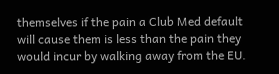themselves if the pain a Club Med default will cause them is less than the pain they would incur by walking away from the EU.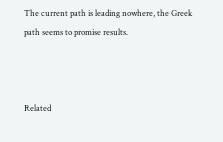The current path is leading nowhere, the Greek path seems to promise results.



Related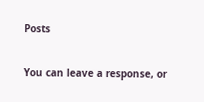Posts

You can leave a response, or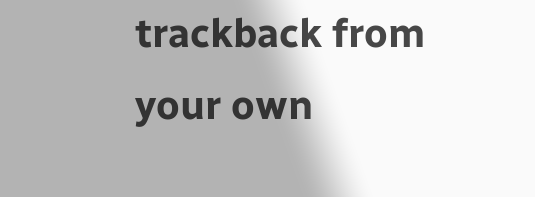trackback from your own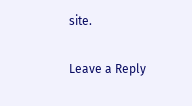site.

Leave a Reply